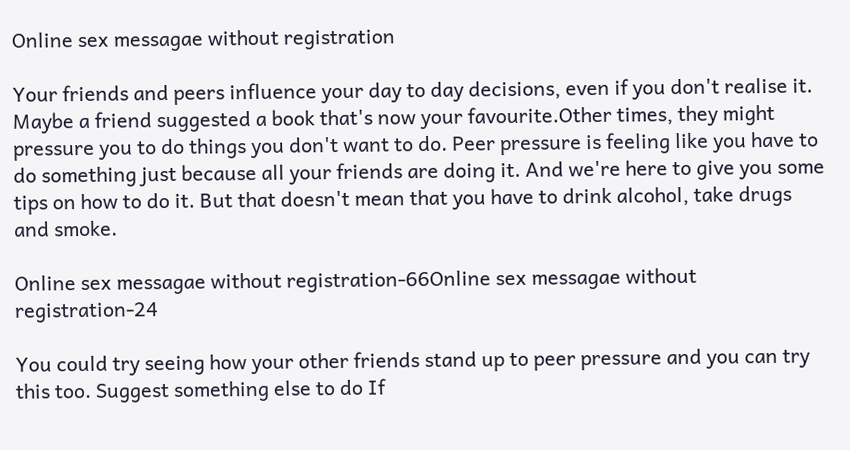Online sex messagae without registration

Your friends and peers influence your day to day decisions, even if you don't realise it. Maybe a friend suggested a book that's now your favourite.Other times, they might pressure you to do things you don't want to do. Peer pressure is feeling like you have to do something just because all your friends are doing it. And we're here to give you some tips on how to do it. But that doesn't mean that you have to drink alcohol, take drugs and smoke.

Online sex messagae without registration-66Online sex messagae without registration-24

You could try seeing how your other friends stand up to peer pressure and you can try this too. Suggest something else to do If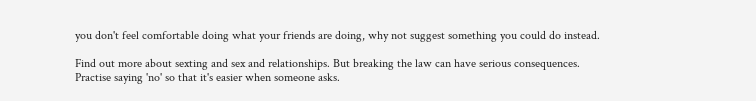you don't feel comfortable doing what your friends are doing, why not suggest something you could do instead.

Find out more about sexting and sex and relationships. But breaking the law can have serious consequences. Practise saying 'no' so that it's easier when someone asks.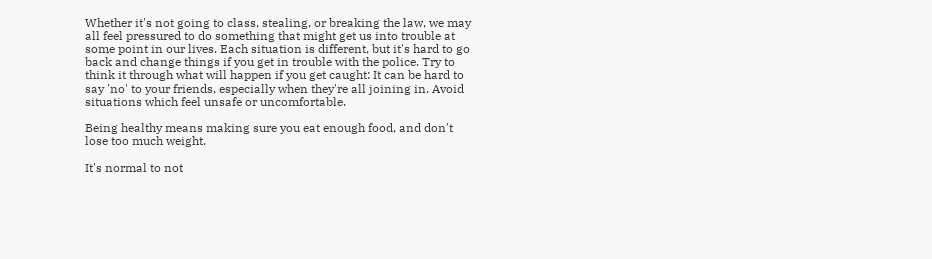Whether it's not going to class, stealing, or breaking the law, we may all feel pressured to do something that might get us into trouble at some point in our lives. Each situation is different, but it's hard to go back and change things if you get in trouble with the police. Try to think it through what will happen if you get caught: It can be hard to say 'no' to your friends, especially when they're all joining in. Avoid situations which feel unsafe or uncomfortable.

Being healthy means making sure you eat enough food, and don't lose too much weight.

It's normal to not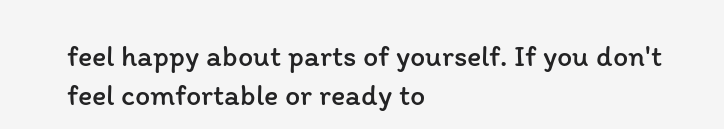feel happy about parts of yourself. If you don't feel comfortable or ready to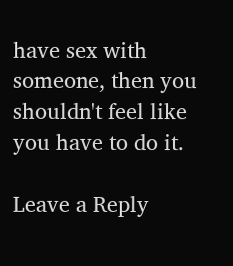have sex with someone, then you shouldn't feel like you have to do it.

Leave a Reply